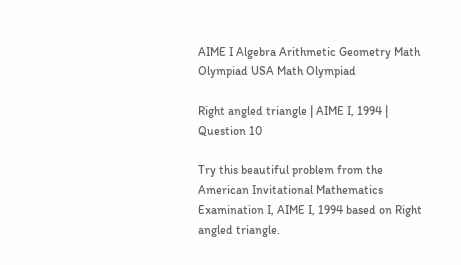AIME I Algebra Arithmetic Geometry Math Olympiad USA Math Olympiad

Right angled triangle | AIME I, 1994 | Question 10

Try this beautiful problem from the American Invitational Mathematics Examination I, AIME I, 1994 based on Right angled triangle.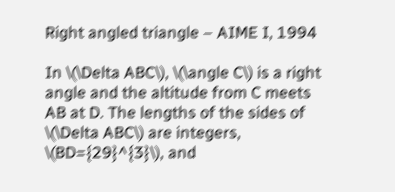Right angled triangle – AIME I, 1994

In \(\Delta ABC\), \(\angle C\) is a right angle and the altitude from C meets AB at D. The lengths of the sides of \(\Delta ABC\) are integers, \(BD={29}^{3}\), and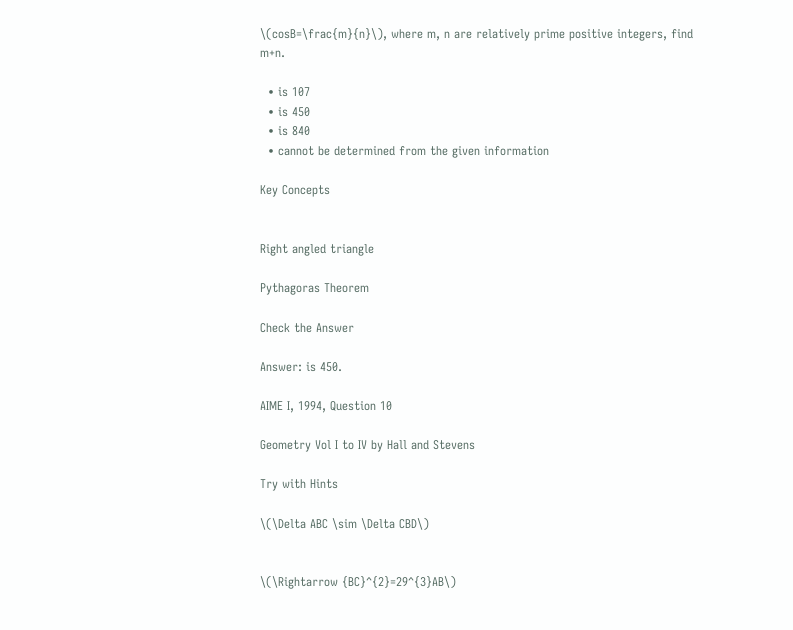\(cosB=\frac{m}{n}\), where m, n are relatively prime positive integers, find m+n.

  • is 107
  • is 450
  • is 840
  • cannot be determined from the given information

Key Concepts


Right angled triangle

Pythagoras Theorem

Check the Answer

Answer: is 450.

AIME I, 1994, Question 10

Geometry Vol I to IV by Hall and Stevens

Try with Hints

\(\Delta ABC \sim \Delta CBD\)


\(\Rightarrow {BC}^{2}=29^{3}AB\)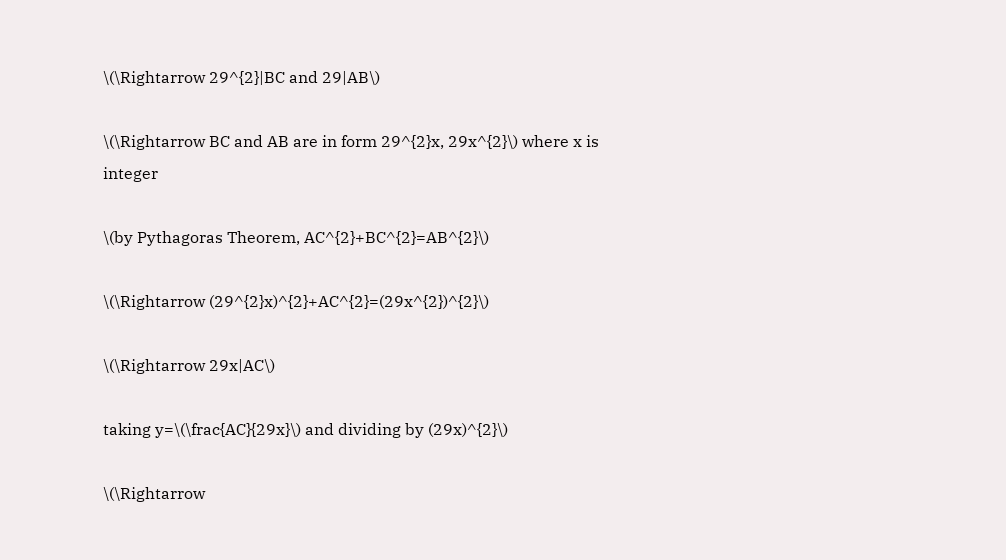\(\Rightarrow 29^{2}|BC and 29|AB\)

\(\Rightarrow BC and AB are in form 29^{2}x, 29x^{2}\) where x is integer

\(by Pythagoras Theorem, AC^{2}+BC^{2}=AB^{2}\)

\(\Rightarrow (29^{2}x)^{2}+AC^{2}=(29x^{2})^{2}\)

\(\Rightarrow 29x|AC\)

taking y=\(\frac{AC}{29x}\) and dividing by (29x)^{2}\)

\(\Rightarrow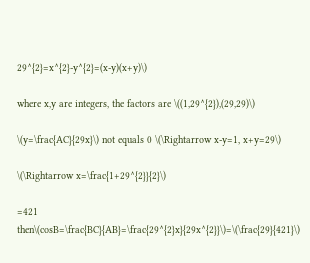29^{2}=x^{2}-y^{2}=(x-y)(x+y)\)

where x,y are integers, the factors are \((1,29^{2}),(29,29)\)

\(y=\frac{AC}{29x}\) not equals 0 \(\Rightarrow x-y=1, x+y=29\)

\(\Rightarrow x=\frac{1+29^{2}}{2}\)

=421 then\(cosB=\frac{BC}{AB}=\frac{29^{2}x}{29x^{2}}\)=\(\frac{29}{421}\)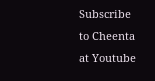Subscribe to Cheenta at Youtube